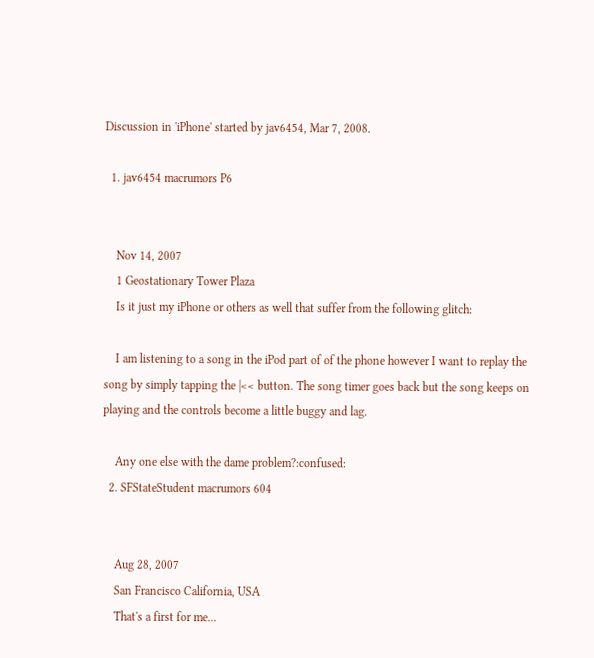Discussion in 'iPhone' started by jav6454, Mar 7, 2008.

  1. jav6454 macrumors P6


    Nov 14, 2007
    1 Geostationary Tower Plaza
    Is it just my iPhone or others as well that suffer from the following glitch:

    I am listening to a song in the iPod part of of the phone however I want to replay the song by simply tapping the |<< button. The song timer goes back but the song keeps on playing and the controls become a little buggy and lag.

    Any one else with the dame problem?:confused:
  2. SFStateStudent macrumors 604


    Aug 28, 2007
    San Francisco California, USA
    That's a first for me...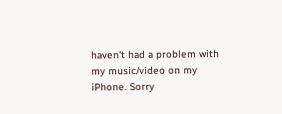haven't had a problem with my music/video on my iPhone. Sorry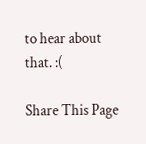to hear about that. :(

Share This Page